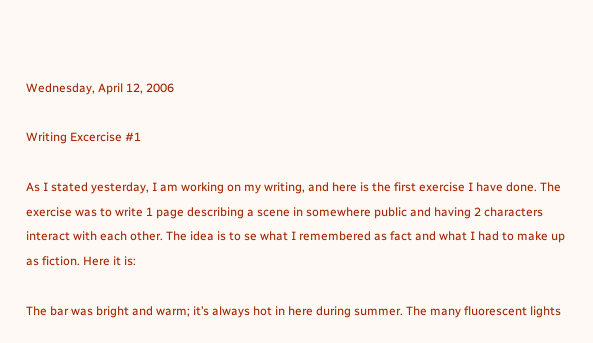Wednesday, April 12, 2006

Writing Excercise #1

As I stated yesterday, I am working on my writing, and here is the first exercise I have done. The exercise was to write 1 page describing a scene in somewhere public and having 2 characters interact with each other. The idea is to se what I remembered as fact and what I had to make up as fiction. Here it is:

The bar was bright and warm; it’s always hot in here during summer. The many fluorescent lights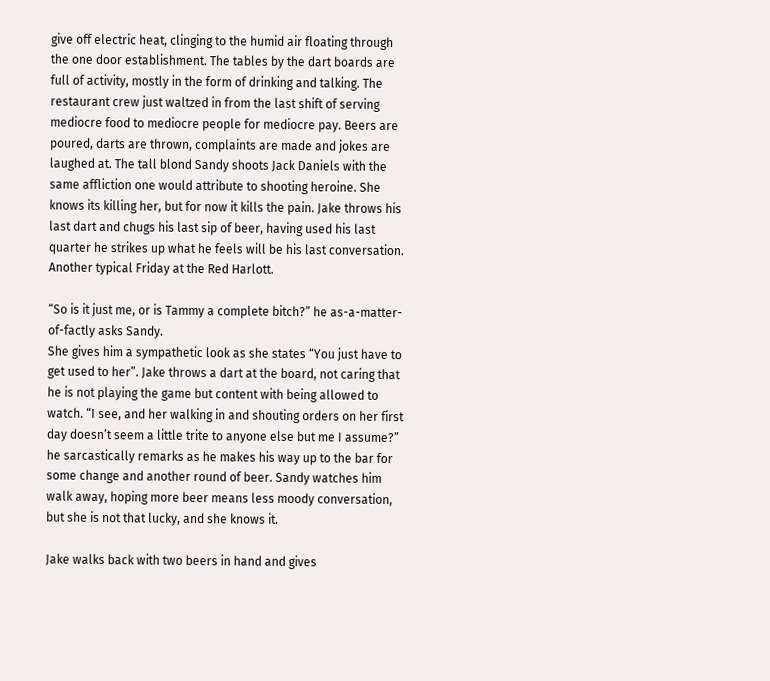give off electric heat, clinging to the humid air floating through the one door establishment. The tables by the dart boards are full of activity, mostly in the form of drinking and talking. The restaurant crew just waltzed in from the last shift of serving mediocre food to mediocre people for mediocre pay. Beers are poured, darts are thrown, complaints are made and jokes are laughed at. The tall blond Sandy shoots Jack Daniels with the same affliction one would attribute to shooting heroine. She knows its killing her, but for now it kills the pain. Jake throws his last dart and chugs his last sip of beer, having used his last quarter he strikes up what he feels will be his last conversation. Another typical Friday at the Red Harlott.

“So is it just me, or is Tammy a complete bitch?” he as-a-matter-of-factly asks Sandy.
She gives him a sympathetic look as she states “You just have to get used to her”. Jake throws a dart at the board, not caring that he is not playing the game but content with being allowed to watch. “I see, and her walking in and shouting orders on her first day doesn’t seem a little trite to anyone else but me I assume?” he sarcastically remarks as he makes his way up to the bar for some change and another round of beer. Sandy watches him walk away, hoping more beer means less moody conversation, but she is not that lucky, and she knows it.

Jake walks back with two beers in hand and gives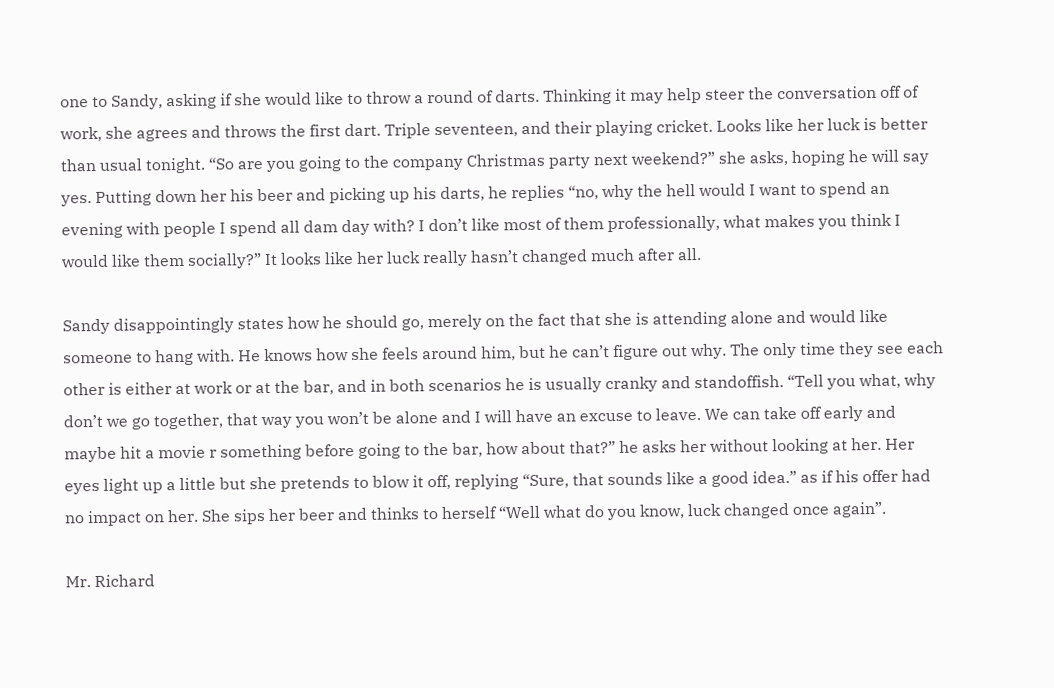one to Sandy, asking if she would like to throw a round of darts. Thinking it may help steer the conversation off of work, she agrees and throws the first dart. Triple seventeen, and their playing cricket. Looks like her luck is better than usual tonight. “So are you going to the company Christmas party next weekend?” she asks, hoping he will say yes. Putting down her his beer and picking up his darts, he replies “no, why the hell would I want to spend an evening with people I spend all dam day with? I don’t like most of them professionally, what makes you think I would like them socially?” It looks like her luck really hasn’t changed much after all.

Sandy disappointingly states how he should go, merely on the fact that she is attending alone and would like someone to hang with. He knows how she feels around him, but he can’t figure out why. The only time they see each other is either at work or at the bar, and in both scenarios he is usually cranky and standoffish. “Tell you what, why don’t we go together, that way you won’t be alone and I will have an excuse to leave. We can take off early and maybe hit a movie r something before going to the bar, how about that?” he asks her without looking at her. Her eyes light up a little but she pretends to blow it off, replying “Sure, that sounds like a good idea.” as if his offer had no impact on her. She sips her beer and thinks to herself “Well what do you know, luck changed once again”.

Mr. Richard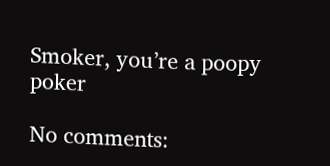Smoker, you’re a poopy poker

No comments: